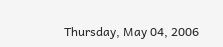Thursday, May 04, 2006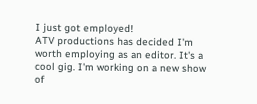I just got employed!
ATV productions has decided I'm worth employing as an editor. It's a cool gig. I'm working on a new show of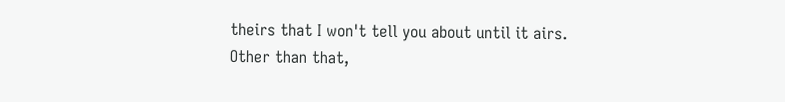theirs that I won't tell you about until it airs.
Other than that,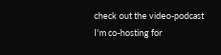check out the video-podcast I'm co-hosting for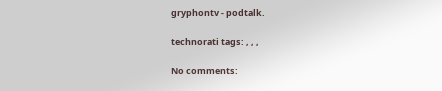gryphontv - podtalk.

technorati tags: , , ,

No comments: